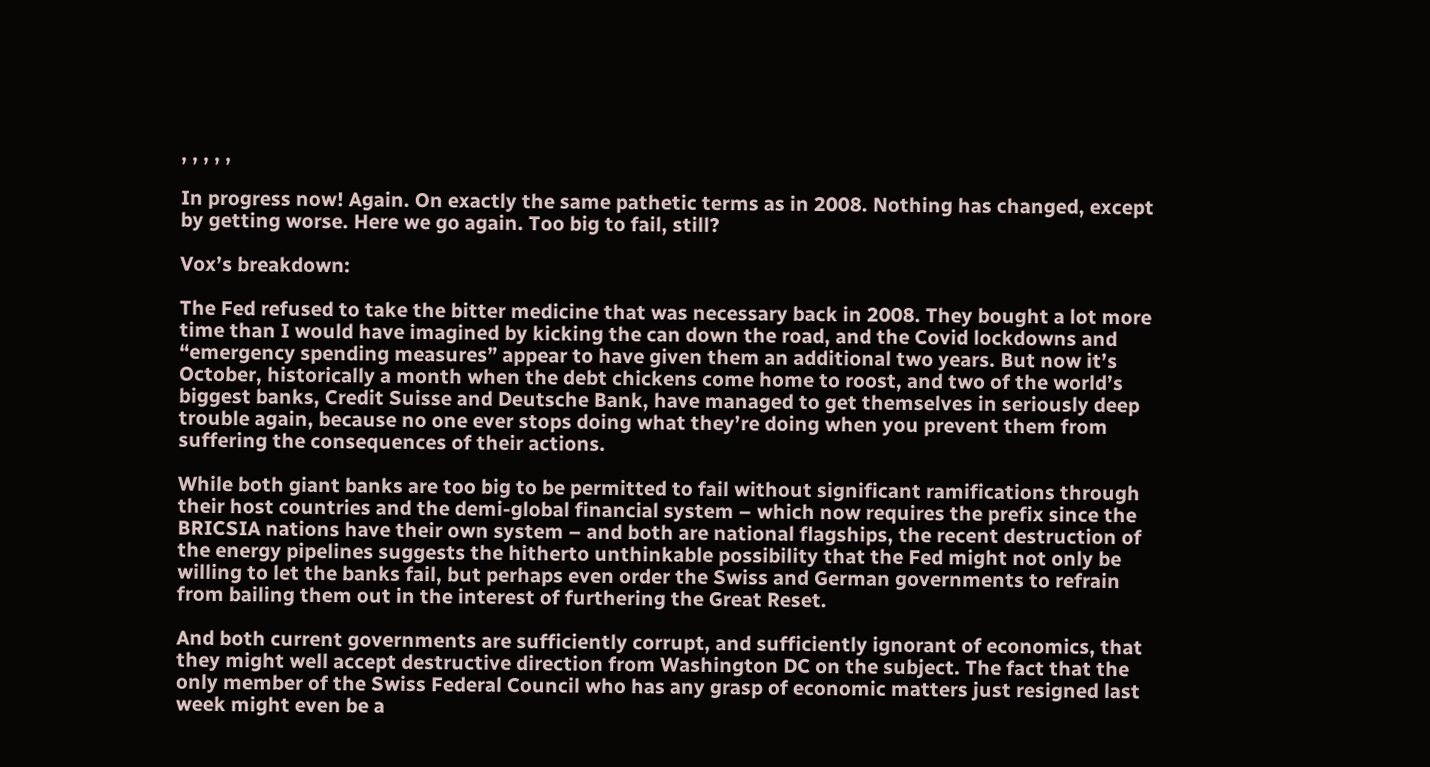, , , , ,

In progress now! Again. On exactly the same pathetic terms as in 2008. Nothing has changed, except by getting worse. Here we go again. Too big to fail, still?

Vox’s breakdown:

The Fed refused to take the bitter medicine that was necessary back in 2008. They bought a lot more time than I would have imagined by kicking the can down the road, and the Covid lockdowns and “emergency spending measures” appear to have given them an additional two years. But now it’s October, historically a month when the debt chickens come home to roost, and two of the world’s biggest banks, Credit Suisse and Deutsche Bank, have managed to get themselves in seriously deep trouble again, because no one ever stops doing what they’re doing when you prevent them from suffering the consequences of their actions.

While both giant banks are too big to be permitted to fail without significant ramifications through their host countries and the demi-global financial system – which now requires the prefix since the BRICSIA nations have their own system – and both are national flagships, the recent destruction of the energy pipelines suggests the hitherto unthinkable possibility that the Fed might not only be willing to let the banks fail, but perhaps even order the Swiss and German governments to refrain from bailing them out in the interest of furthering the Great Reset.

And both current governments are sufficiently corrupt, and sufficiently ignorant of economics, that they might well accept destructive direction from Washington DC on the subject. The fact that the only member of the Swiss Federal Council who has any grasp of economic matters just resigned last week might even be a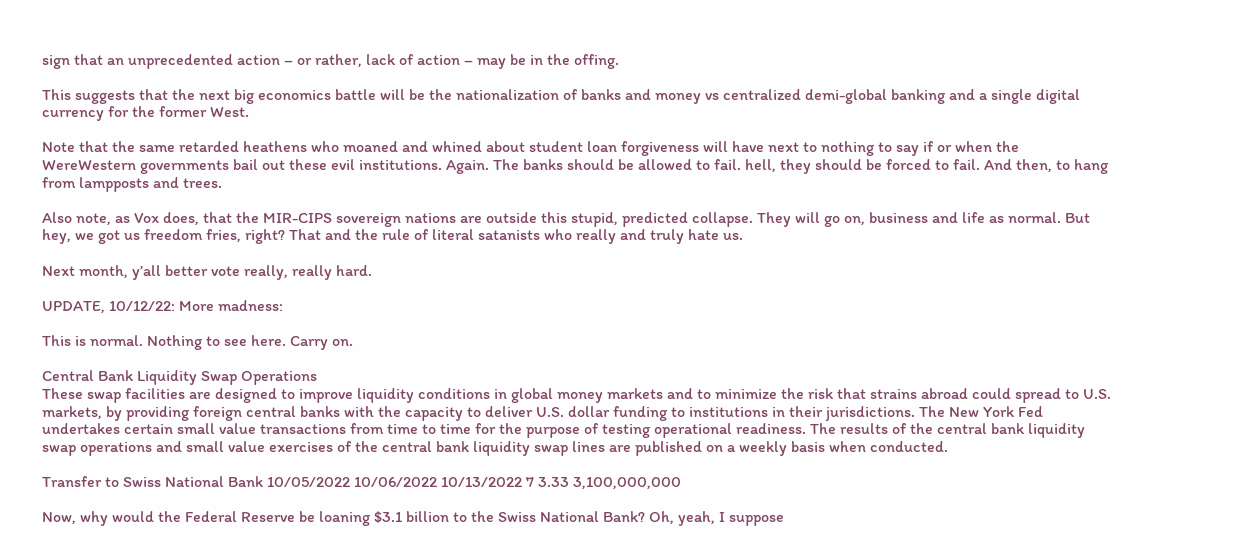sign that an unprecedented action – or rather, lack of action – may be in the offing.

This suggests that the next big economics battle will be the nationalization of banks and money vs centralized demi-global banking and a single digital currency for the former West.

Note that the same retarded heathens who moaned and whined about student loan forgiveness will have next to nothing to say if or when the WereWestern governments bail out these evil institutions. Again. The banks should be allowed to fail. hell, they should be forced to fail. And then, to hang from lampposts and trees.

Also note, as Vox does, that the MIR-CIPS sovereign nations are outside this stupid, predicted collapse. They will go on, business and life as normal. But hey, we got us freedom fries, right? That and the rule of literal satanists who really and truly hate us.

Next month, y’all better vote really, really hard.

UPDATE, 10/12/22: More madness:

This is normal. Nothing to see here. Carry on.

Central Bank Liquidity Swap Operations
These swap facilities are designed to improve liquidity conditions in global money markets and to minimize the risk that strains abroad could spread to U.S. markets, by providing foreign central banks with the capacity to deliver U.S. dollar funding to institutions in their jurisdictions. The New York Fed undertakes certain small value transactions from time to time for the purpose of testing operational readiness. The results of the central bank liquidity swap operations and small value exercises of the central bank liquidity swap lines are published on a weekly basis when conducted.

Transfer to Swiss National Bank 10/05/2022 10/06/2022 10/13/2022 7 3.33 3,100,000,000

Now, why would the Federal Reserve be loaning $3.1 billion to the Swiss National Bank? Oh, yeah, I suppose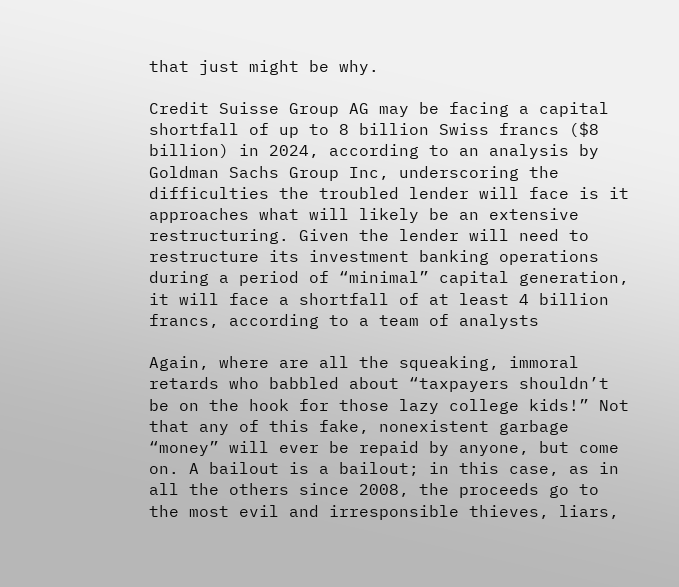that just might be why.

Credit Suisse Group AG may be facing a capital shortfall of up to 8 billion Swiss francs ($8 billion) in 2024, according to an analysis by Goldman Sachs Group Inc, underscoring the difficulties the troubled lender will face is it approaches what will likely be an extensive restructuring. Given the lender will need to restructure its investment banking operations during a period of “minimal” capital generation, it will face a shortfall of at least 4 billion francs, according to a team of analysts

Again, where are all the squeaking, immoral retards who babbled about “taxpayers shouldn’t be on the hook for those lazy college kids!” Not that any of this fake, nonexistent garbage “money” will ever be repaid by anyone, but come on. A bailout is a bailout; in this case, as in all the others since 2008, the proceeds go to the most evil and irresponsible thieves, liars,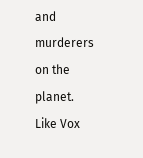and murderers on the planet. Like Vox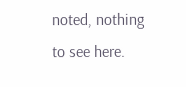noted, nothing to see here.